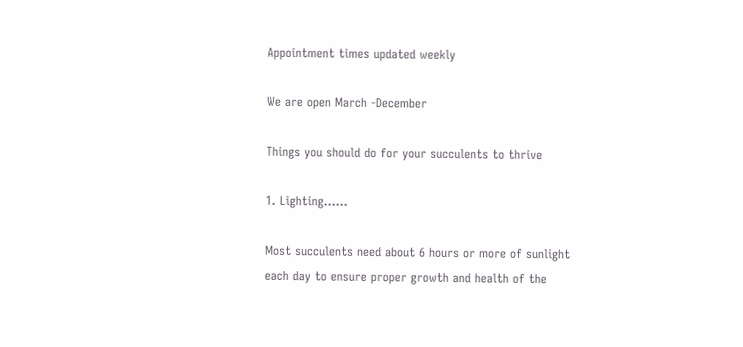Appointment times updated weekly

We are open March -December

Things you should do for your succulents to thrive

1. Lighting……

Most succulents need about 6 hours or more of sunlight each day to ensure proper growth and health of the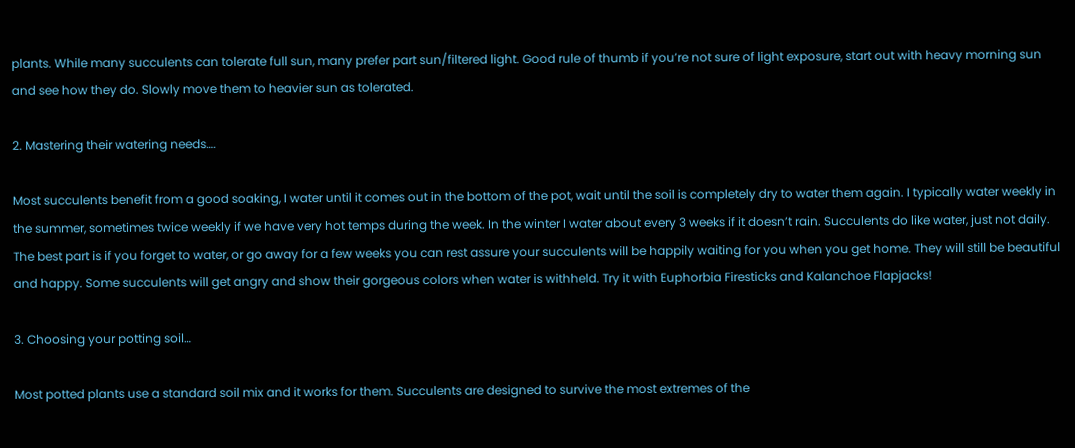plants. While many succulents can tolerate full sun, many prefer part sun/filtered light. Good rule of thumb if you’re not sure of light exposure, start out with heavy morning sun and see how they do. Slowly move them to heavier sun as tolerated.

2. Mastering their watering needs….

Most succulents benefit from a good soaking, I water until it comes out in the bottom of the pot, wait until the soil is completely dry to water them again. I typically water weekly in the summer, sometimes twice weekly if we have very hot temps during the week. In the winter I water about every 3 weeks if it doesn’t rain. Succulents do like water, just not daily. The best part is if you forget to water, or go away for a few weeks you can rest assure your succulents will be happily waiting for you when you get home. They will still be beautiful and happy. Some succulents will get angry and show their gorgeous colors when water is withheld. Try it with Euphorbia Firesticks and Kalanchoe Flapjacks!

3. Choosing your potting soil…

Most potted plants use a standard soil mix and it works for them. Succulents are designed to survive the most extremes of the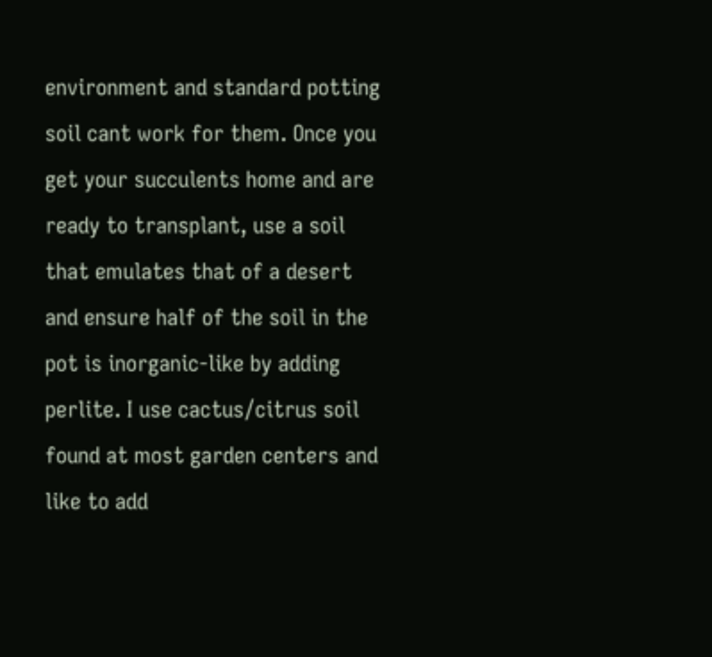environment and standard potting soil cant work for them. Once you get your succulents home and are ready to transplant, use a soil that emulates that of a desert and ensure half of the soil in the pot is inorganic-like by adding perlite. I use cactus/citrus soil found at most garden centers and like to add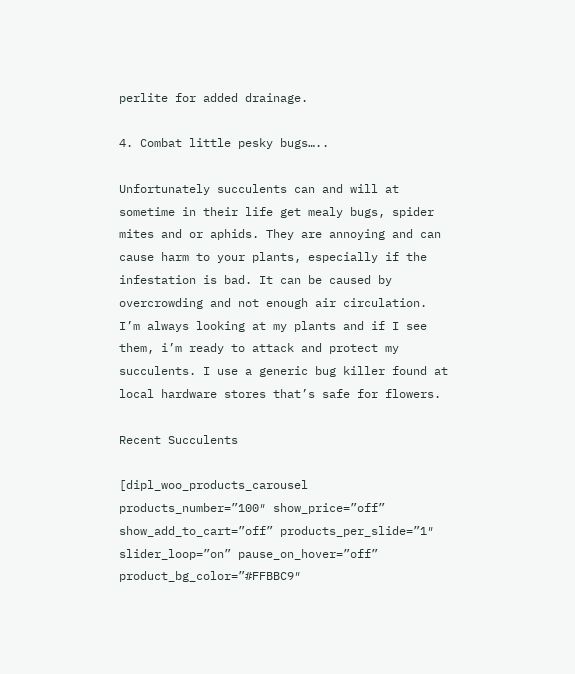perlite for added drainage.

4. Combat little pesky bugs…..

Unfortunately succulents can and will at sometime in their life get mealy bugs, spider mites and or aphids. They are annoying and can cause harm to your plants, especially if the infestation is bad. It can be caused by overcrowding and not enough air circulation. I’m always looking at my plants and if I see them, i’m ready to attack and protect my succulents. I use a generic bug killer found at local hardware stores that’s safe for flowers.

Recent Succulents

[dipl_woo_products_carousel products_number=”100″ show_price=”off” show_add_to_cart=”off” products_per_slide=”1″ slider_loop=”on” pause_on_hover=”off” product_bg_color=”#FFBBC9″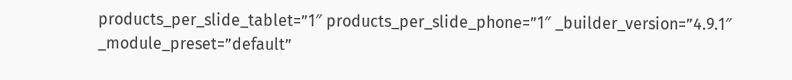products_per_slide_tablet=”1″ products_per_slide_phone=”1″ _builder_version=”4.9.1″ _module_preset=”default”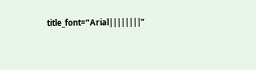title_font=”Arial||||||||”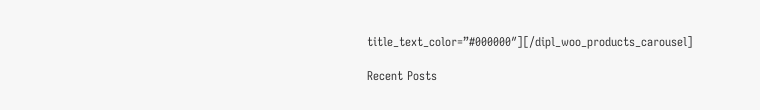title_text_color=”#000000″][/dipl_woo_products_carousel]

Recent Posts